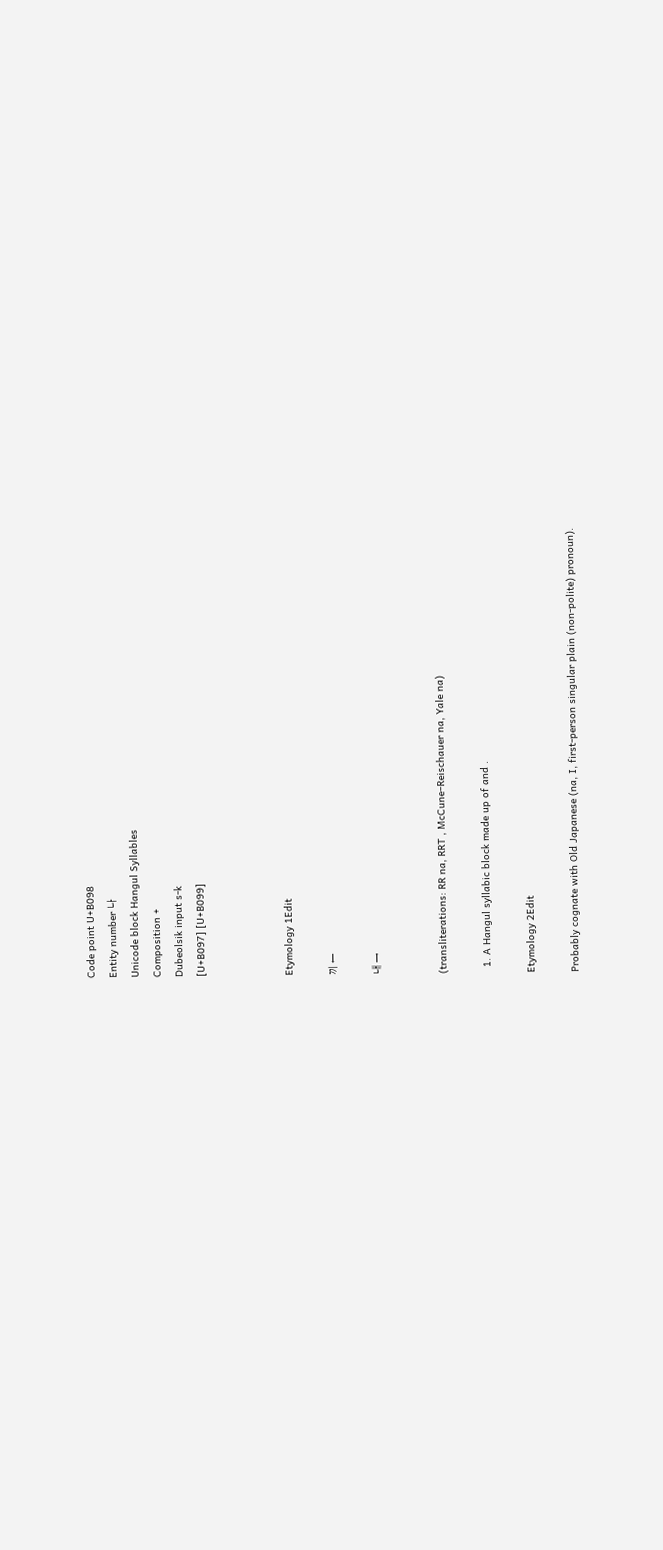Code point U+B098
Entity number 나
Unicode block Hangul Syllables
Composition +
Dubeolsik input s-k
[U+B097] [U+B099]



Etymology 1Edit

끼 ←

내 →


(transliterations: RR na, RRT , McCune–Reischauer na, Yale na)

  1. A Hangul syllabic block made up of and .

Etymology 2Edit

Probably cognate with Old Japanese (na, I, first-person singular plain (non-polite) pronoun).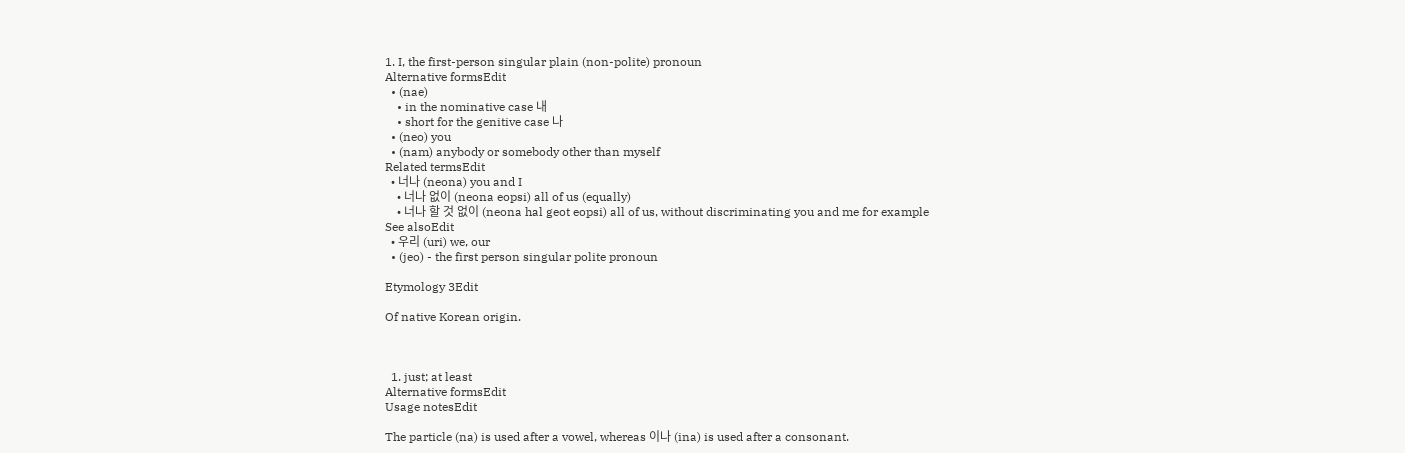1. I, the first-person singular plain (non-polite) pronoun
Alternative formsEdit
  • (nae)
    • in the nominative case 내
    • short for the genitive case 나
  • (neo) you
  • (nam) anybody or somebody other than myself
Related termsEdit
  • 너나 (neona) you and I
    • 너나 없이 (neona eopsi) all of us (equally)
    • 너나 할 것 없이 (neona hal geot eopsi) all of us, without discriminating you and me for example
See alsoEdit
  • 우리 (uri) we, our
  • (jeo) - the first person singular polite pronoun

Etymology 3Edit

Of native Korean origin.



  1. just; at least
Alternative formsEdit
Usage notesEdit

The particle (na) is used after a vowel, whereas 이나 (ina) is used after a consonant.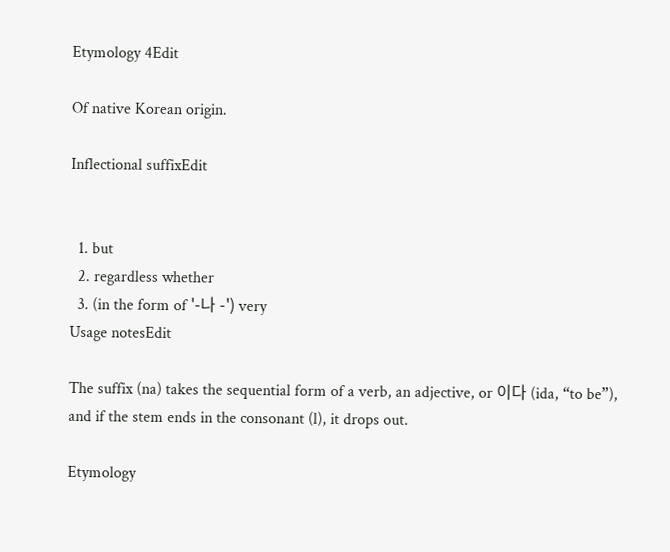Etymology 4Edit

Of native Korean origin.

Inflectional suffixEdit


  1. but
  2. regardless whether
  3. (in the form of '-나 -') very
Usage notesEdit

The suffix (na) takes the sequential form of a verb, an adjective, or 이다 (ida, “to be”), and if the stem ends in the consonant (l), it drops out.

Etymology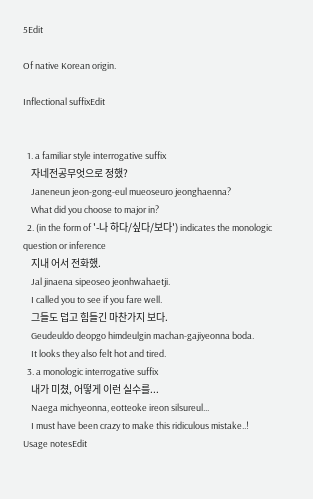5Edit

Of native Korean origin.

Inflectional suffixEdit


  1. a familiar style interrogative suffix
    자네전공무엇으로 정했?
    Janeneun jeon-gong-eul mueoseuro jeonghaenna?
    What did you choose to major in?
  2. (in the form of '-나 하다/싶다/보다') indicates the monologic question or inference
    지내 어서 전화했.
    Jal jinaena sipeoseo jeonhwahaetji.
    I called you to see if you fare well.
    그들도 덥고 힘들긴 마찬가지 보다.
    Geudeuldo deopgo himdeulgin machan-gajiyeonna boda.
    It looks they also felt hot and tired.
  3. a monologic interrogative suffix
    내가 미쳤, 어떻게 이런 실수를...
    Naega michyeonna, eotteoke ireon silsureul...
    I must have been crazy to make this ridiculous mistake..!
Usage notesEdit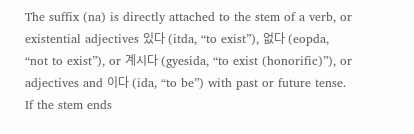The suffix (na) is directly attached to the stem of a verb, or existential adjectives 있다 (itda, “to exist”), 없다 (eopda, “not to exist”), or 계시다 (gyesida, “to exist (honorific)”), or adjectives and 이다 (ida, “to be”) with past or future tense. If the stem ends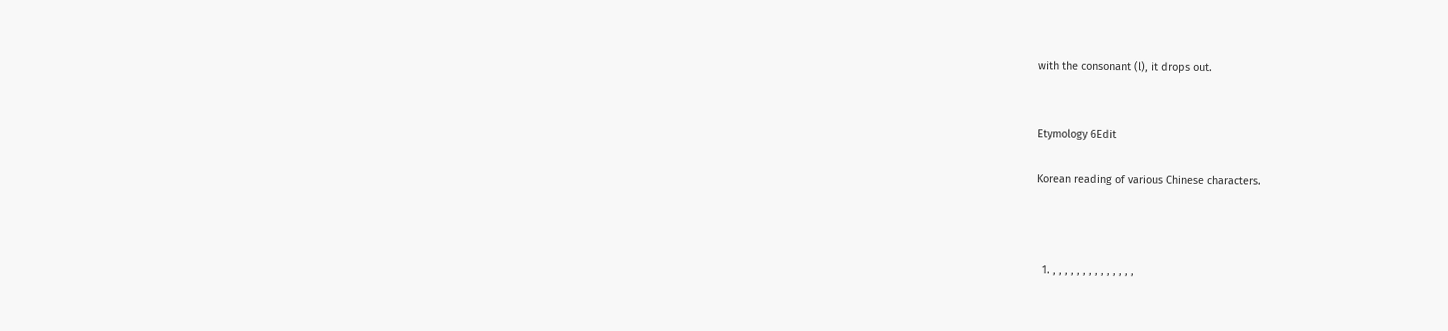with the consonant (l), it drops out.


Etymology 6Edit

Korean reading of various Chinese characters.



  1. , , , , , , , , , , , , , ,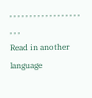, , , , , , , , , , , , , , , , , , , , ,
Read in another language